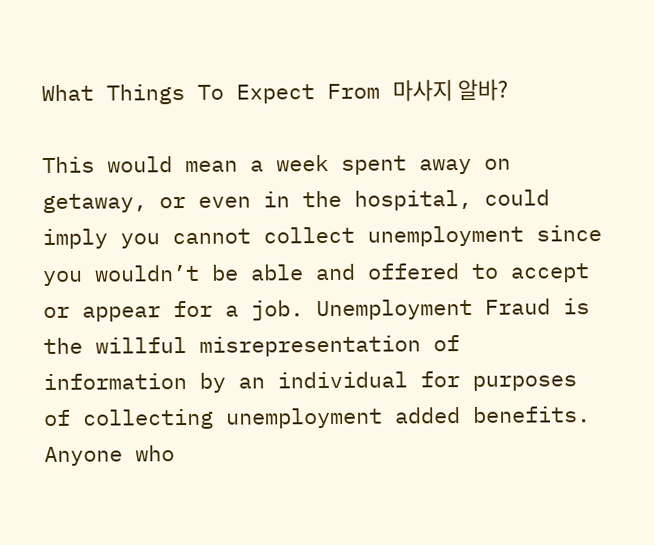What Things To Expect From 마사지 알바?

This would mean a week spent away on getaway, or even in the hospital, could imply you cannot collect unemployment since you wouldn’t be able and offered to accept or appear for a job. Unemployment Fraud is the willful misrepresentation of information by an individual for purposes of collecting unemployment added benefits. Anyone who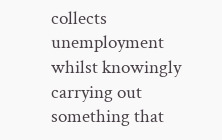collects unemployment whilst knowingly carrying out something that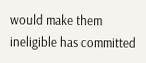would make them ineligible has committed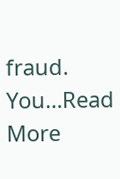fraud. You…Read More